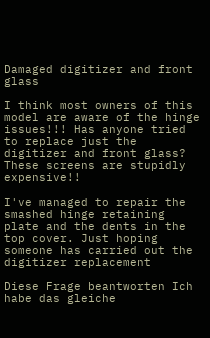Damaged digitizer and front glass

I think most owners of this model are aware of the hinge issues!!! Has anyone tried to replace just the digitizer and front glass? These screens are stupidly expensive!!

I've managed to repair the smashed hinge retaining plate and the dents in the top cover. Just hoping someone has carried out the digitizer replacement

Diese Frage beantworten Ich habe das gleiche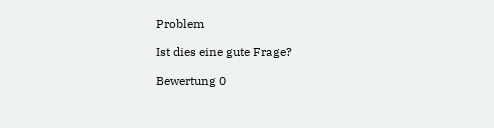Problem

Ist dies eine gute Frage?

Bewertung 0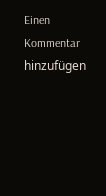Einen Kommentar hinzufügen